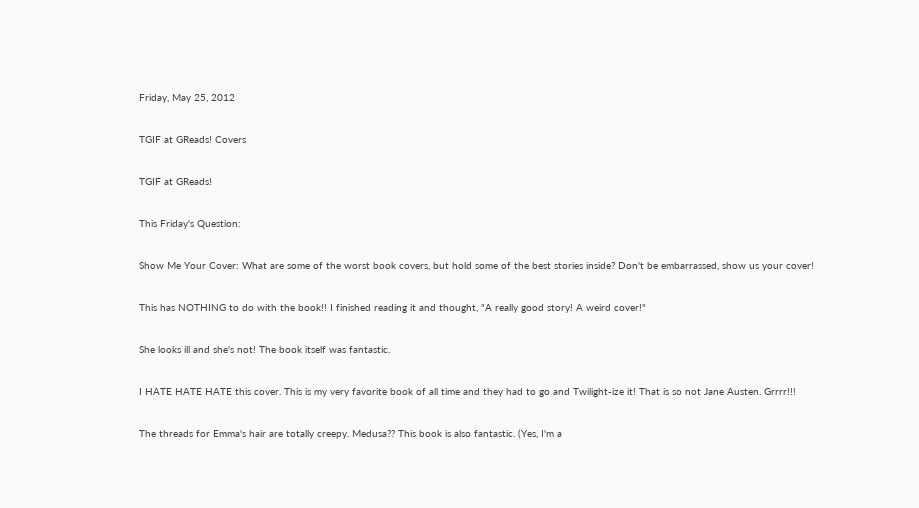Friday, May 25, 2012

TGIF at GReads! Covers

TGIF at GReads!

This Friday's Question:

Show Me Your Cover: What are some of the worst book covers, but hold some of the best stories inside? Don't be embarrassed, show us your cover!

This has NOTHING to do with the book!! I finished reading it and thought, "A really good story! A weird cover!"

She looks ill and she's not! The book itself was fantastic.

I HATE HATE HATE this cover. This is my very favorite book of all time and they had to go and Twilight-ize it! That is so not Jane Austen. Grrrr!!!

The threads for Emma's hair are totally creepy. Medusa?? This book is also fantastic. (Yes, I'm a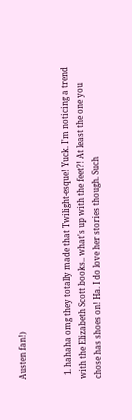Austen fan!)


  1. hahaha omg they totally made that Twilight-esque! Yuck. I'm noticing a trend with the Elizabeth Scott books.. what's up with the feet?! At least the one you chose has shoes on! Ha. I do love her stories though. Such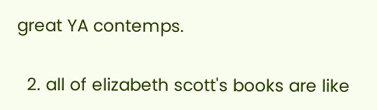great YA contemps.

  2. all of elizabeth scott's books are like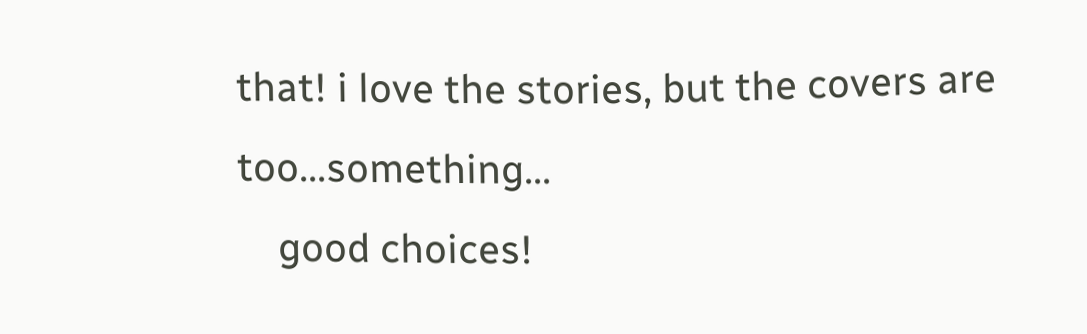that! i love the stories, but the covers are too...something...
    good choices!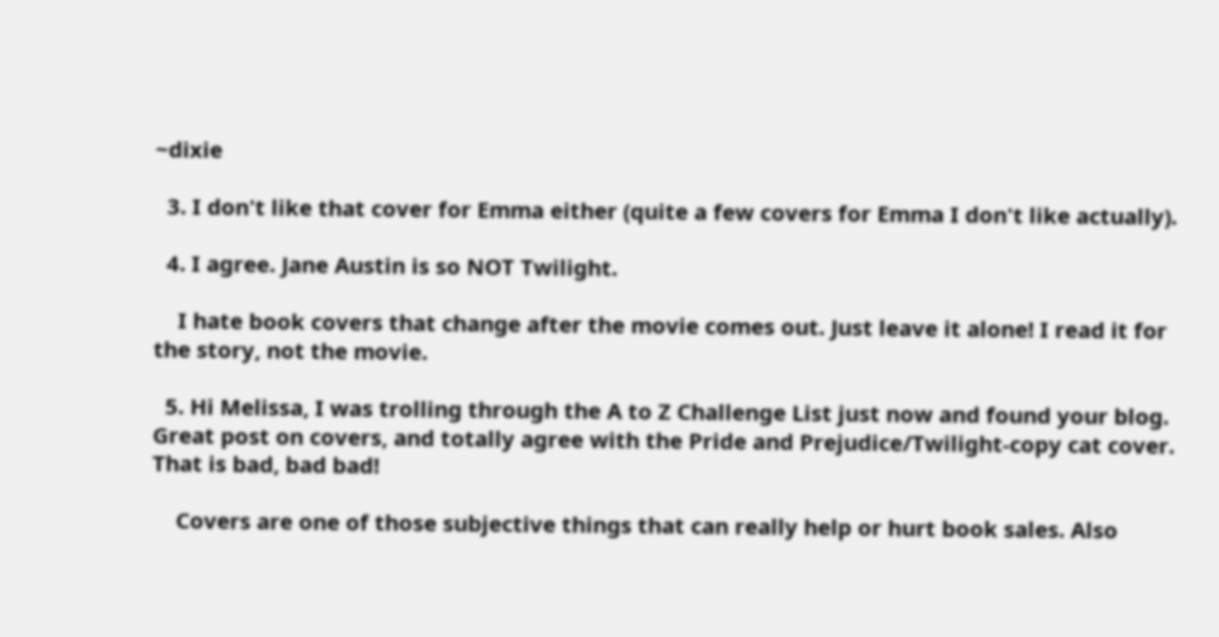~dixie

  3. I don't like that cover for Emma either (quite a few covers for Emma I don't like actually).

  4. I agree. Jane Austin is so NOT Twilight.

    I hate book covers that change after the movie comes out. Just leave it alone! I read it for the story, not the movie.

  5. Hi Melissa, I was trolling through the A to Z Challenge List just now and found your blog. Great post on covers, and totally agree with the Pride and Prejudice/Twilight-copy cat cover. That is bad, bad bad!

    Covers are one of those subjective things that can really help or hurt book sales. Also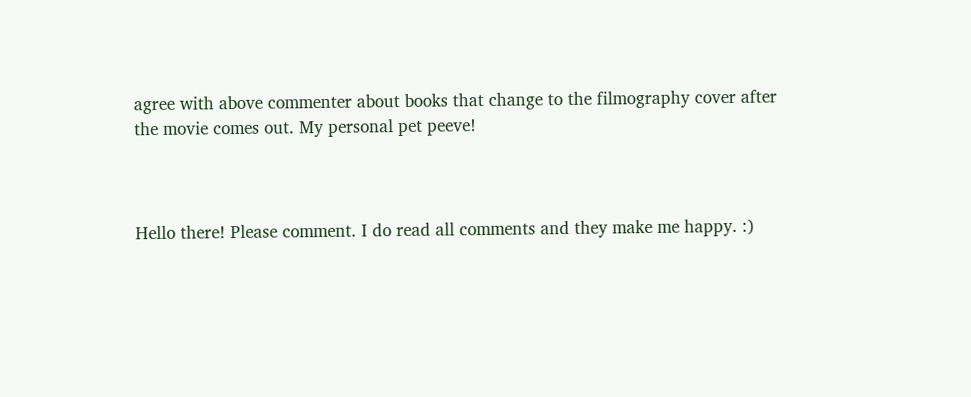agree with above commenter about books that change to the filmography cover after the movie comes out. My personal pet peeve!



Hello there! Please comment. I do read all comments and they make me happy. :)